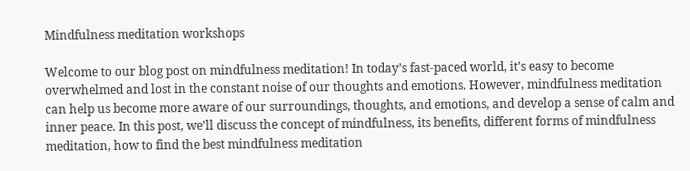Mindfulness meditation workshops

Welcome to our blog post on mindfulness meditation! In today’s fast-paced world, it’s easy to become overwhelmed and lost in the constant noise of our thoughts and emotions. However, mindfulness meditation can help us become more aware of our surroundings, thoughts, and emotions, and develop a sense of calm and inner peace. In this post, we’ll discuss the concept of mindfulness, its benefits, different forms of mindfulness meditation, how to find the best mindfulness meditation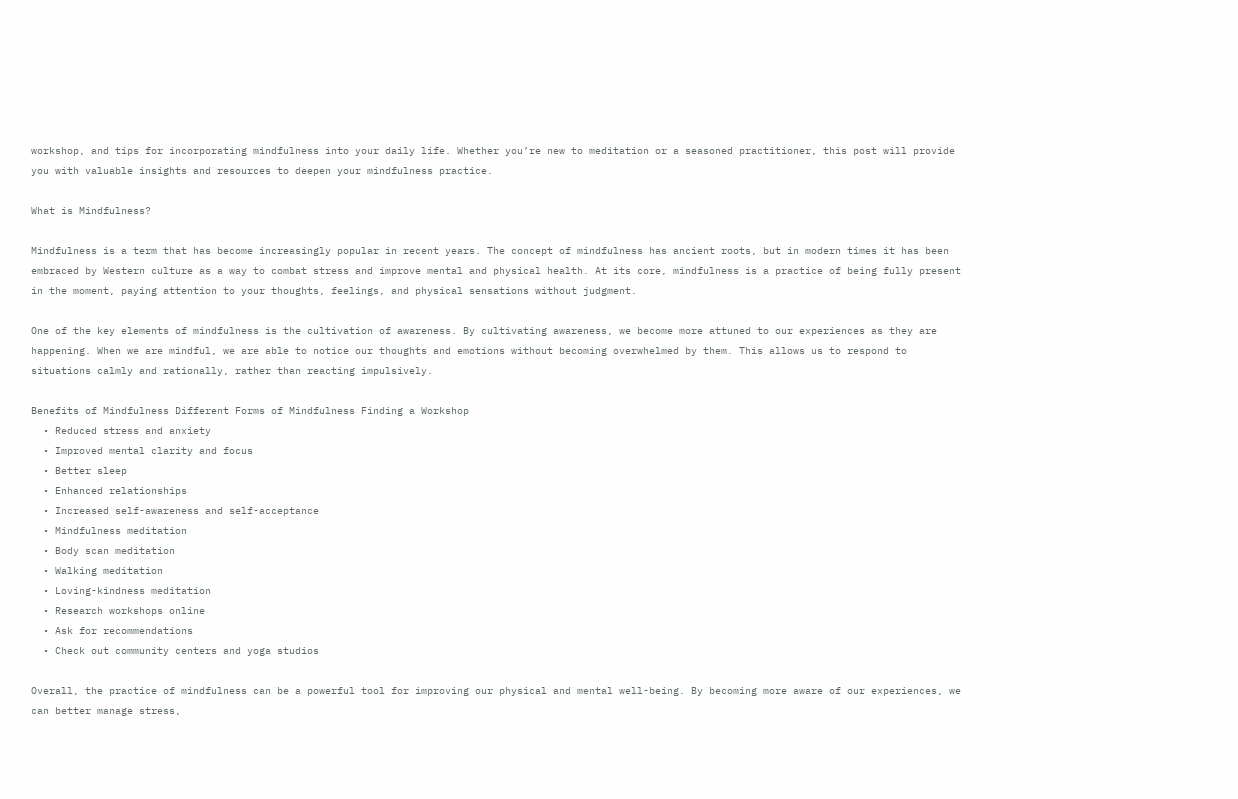workshop, and tips for incorporating mindfulness into your daily life. Whether you’re new to meditation or a seasoned practitioner, this post will provide you with valuable insights and resources to deepen your mindfulness practice.

What is Mindfulness?

Mindfulness is a term that has become increasingly popular in recent years. The concept of mindfulness has ancient roots, but in modern times it has been embraced by Western culture as a way to combat stress and improve mental and physical health. At its core, mindfulness is a practice of being fully present in the moment, paying attention to your thoughts, feelings, and physical sensations without judgment.

One of the key elements of mindfulness is the cultivation of awareness. By cultivating awareness, we become more attuned to our experiences as they are happening. When we are mindful, we are able to notice our thoughts and emotions without becoming overwhelmed by them. This allows us to respond to situations calmly and rationally, rather than reacting impulsively.

Benefits of Mindfulness Different Forms of Mindfulness Finding a Workshop
  • Reduced stress and anxiety
  • Improved mental clarity and focus
  • Better sleep
  • Enhanced relationships
  • Increased self-awareness and self-acceptance
  • Mindfulness meditation
  • Body scan meditation
  • Walking meditation
  • Loving-kindness meditation
  • Research workshops online
  • Ask for recommendations
  • Check out community centers and yoga studios

Overall, the practice of mindfulness can be a powerful tool for improving our physical and mental well-being. By becoming more aware of our experiences, we can better manage stress,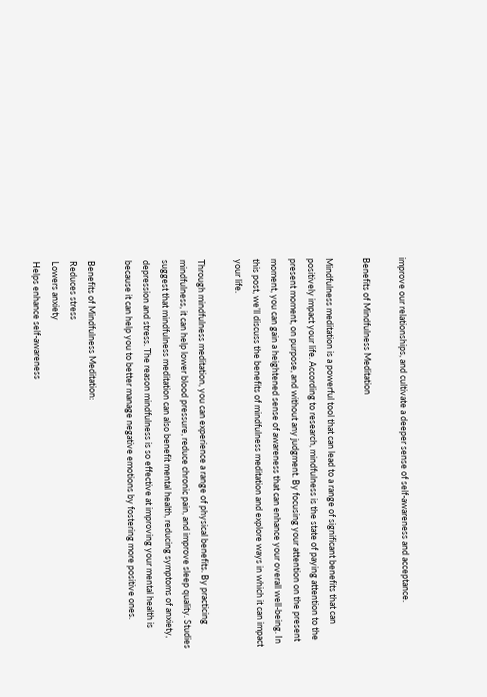improve our relationships, and cultivate a deeper sense of self-awareness and acceptance.

Benefits of Mindfulness Meditation

Mindfulness meditation is a powerful tool that can lead to a range of significant benefits that can positively impact your life. According to research, mindfulness is the state of paying attention to the present moment, on purpose, and without any judgment. By focusing your attention on the present moment, you can gain a heightened sense of awareness that can enhance your overall well-being. In this post, we’ll discuss the benefits of mindfulness meditation and explore ways in which it can impact your life.

Through mindfulness meditation, you can experience a range of physical benefits. By practicing mindfulness, it can help lower blood pressure, reduce chronic pain, and improve sleep quality. Studies suggest that mindfulness meditation can also benefit mental health, reducing symptoms of anxiety, depression and stress. The reason mindfulness is so effective at improving your mental health is because it can help you to better manage negative emotions by fostering more positive ones.

Benefits of Mindfulness Meditation:
Reduces stress
Lowers anxiety
Helps enhance self-awareness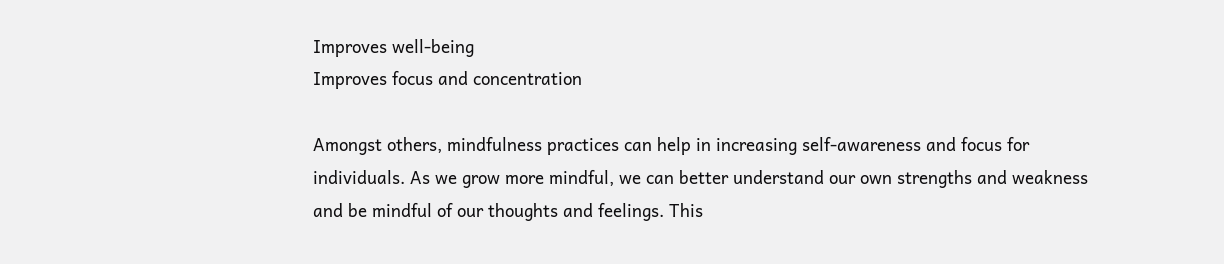Improves well-being
Improves focus and concentration

Amongst others, mindfulness practices can help in increasing self-awareness and focus for individuals. As we grow more mindful, we can better understand our own strengths and weakness and be mindful of our thoughts and feelings. This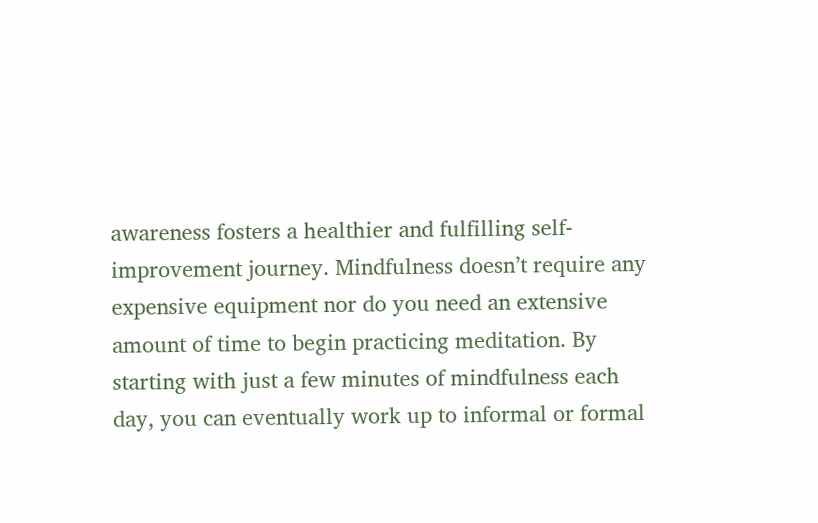awareness fosters a healthier and fulfilling self-improvement journey. Mindfulness doesn’t require any expensive equipment nor do you need an extensive amount of time to begin practicing meditation. By starting with just a few minutes of mindfulness each day, you can eventually work up to informal or formal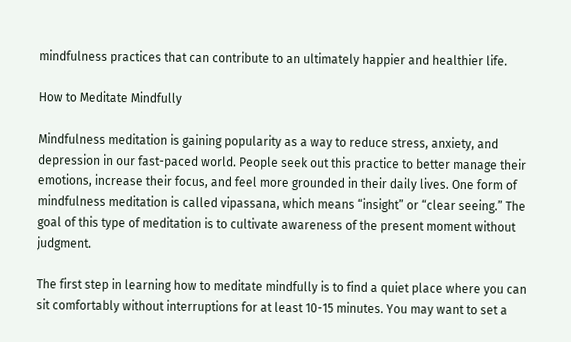mindfulness practices that can contribute to an ultimately happier and healthier life.

How to Meditate Mindfully

Mindfulness meditation is gaining popularity as a way to reduce stress, anxiety, and depression in our fast-paced world. People seek out this practice to better manage their emotions, increase their focus, and feel more grounded in their daily lives. One form of mindfulness meditation is called vipassana, which means “insight” or “clear seeing.” The goal of this type of meditation is to cultivate awareness of the present moment without judgment.

The first step in learning how to meditate mindfully is to find a quiet place where you can sit comfortably without interruptions for at least 10-15 minutes. You may want to set a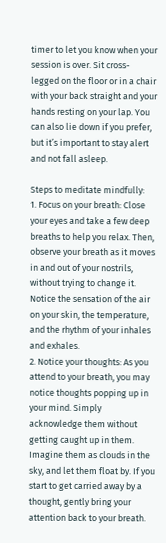timer to let you know when your session is over. Sit cross-legged on the floor or in a chair with your back straight and your hands resting on your lap. You can also lie down if you prefer, but it’s important to stay alert and not fall asleep.

Steps to meditate mindfully:
1. Focus on your breath: Close your eyes and take a few deep breaths to help you relax. Then, observe your breath as it moves in and out of your nostrils, without trying to change it. Notice the sensation of the air on your skin, the temperature, and the rhythm of your inhales and exhales.
2. Notice your thoughts: As you attend to your breath, you may notice thoughts popping up in your mind. Simply acknowledge them without getting caught up in them. Imagine them as clouds in the sky, and let them float by. If you start to get carried away by a thought, gently bring your attention back to your breath.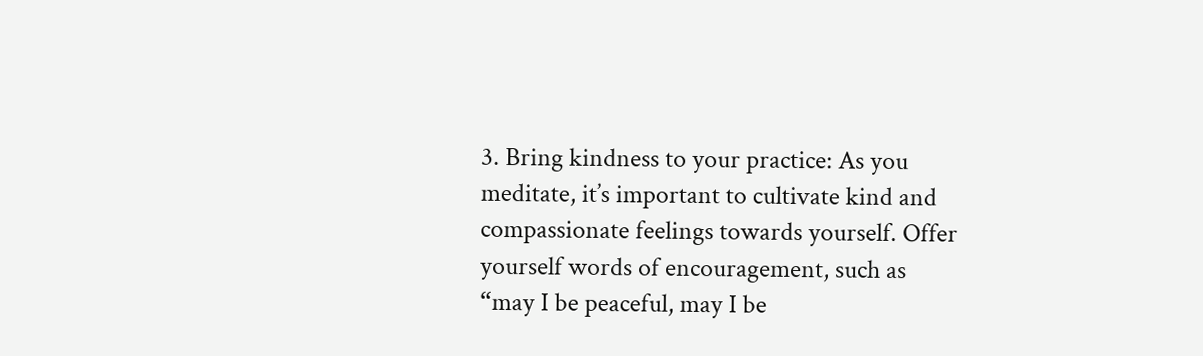3. Bring kindness to your practice: As you meditate, it’s important to cultivate kind and compassionate feelings towards yourself. Offer yourself words of encouragement, such as “may I be peaceful, may I be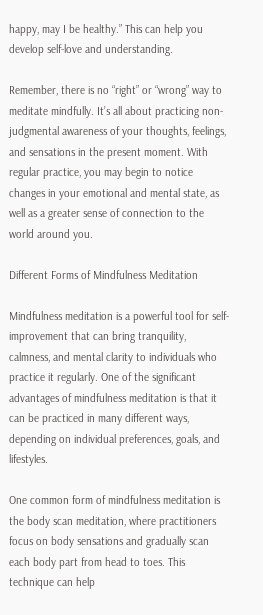happy, may I be healthy.” This can help you develop self-love and understanding.

Remember, there is no “right” or “wrong” way to meditate mindfully. It’s all about practicing non-judgmental awareness of your thoughts, feelings, and sensations in the present moment. With regular practice, you may begin to notice changes in your emotional and mental state, as well as a greater sense of connection to the world around you.

Different Forms of Mindfulness Meditation

Mindfulness meditation is a powerful tool for self-improvement that can bring tranquility, calmness, and mental clarity to individuals who practice it regularly. One of the significant advantages of mindfulness meditation is that it can be practiced in many different ways, depending on individual preferences, goals, and lifestyles.

One common form of mindfulness meditation is the body scan meditation, where practitioners focus on body sensations and gradually scan each body part from head to toes. This technique can help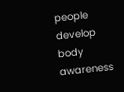people develop body awareness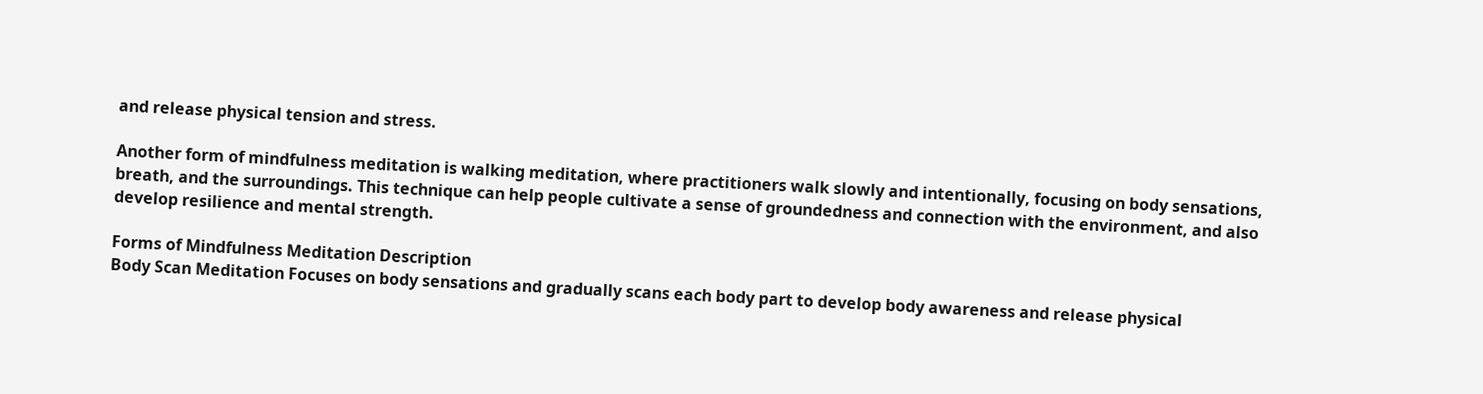and release physical tension and stress.

Another form of mindfulness meditation is walking meditation, where practitioners walk slowly and intentionally, focusing on body sensations, breath, and the surroundings. This technique can help people cultivate a sense of groundedness and connection with the environment, and also develop resilience and mental strength.

Forms of Mindfulness Meditation Description
Body Scan Meditation Focuses on body sensations and gradually scans each body part to develop body awareness and release physical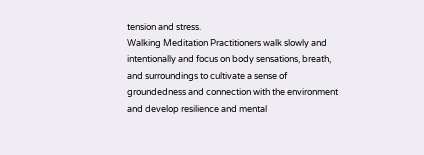tension and stress.
Walking Meditation Practitioners walk slowly and intentionally and focus on body sensations, breath, and surroundings to cultivate a sense of groundedness and connection with the environment and develop resilience and mental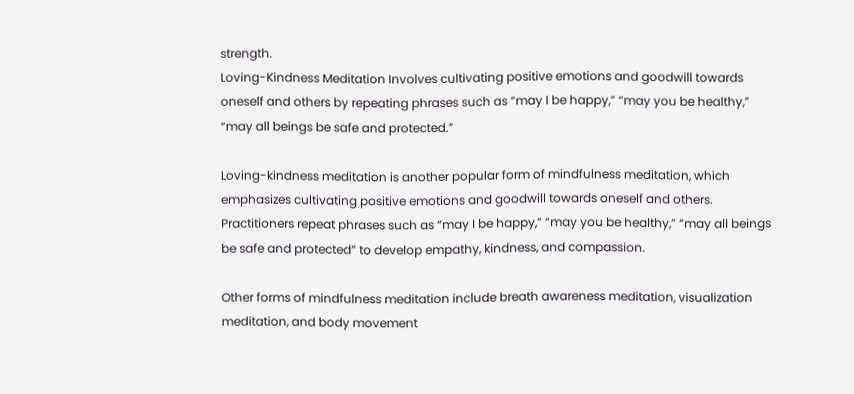strength.
Loving-Kindness Meditation Involves cultivating positive emotions and goodwill towards oneself and others by repeating phrases such as “may I be happy,” “may you be healthy,” “may all beings be safe and protected.”

Loving-kindness meditation is another popular form of mindfulness meditation, which emphasizes cultivating positive emotions and goodwill towards oneself and others. Practitioners repeat phrases such as “may I be happy,” “may you be healthy,” “may all beings be safe and protected” to develop empathy, kindness, and compassion.

Other forms of mindfulness meditation include breath awareness meditation, visualization meditation, and body movement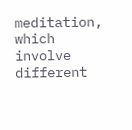meditation, which involve different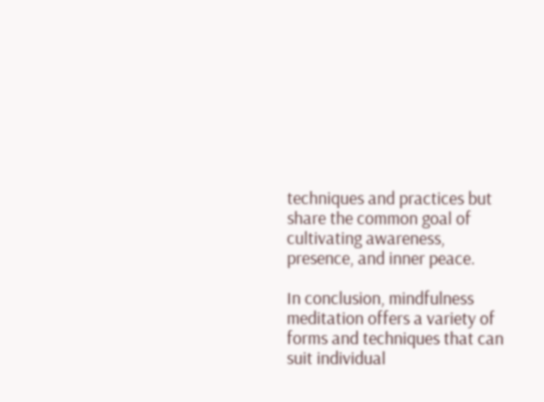techniques and practices but share the common goal of cultivating awareness, presence, and inner peace.

In conclusion, mindfulness meditation offers a variety of forms and techniques that can suit individual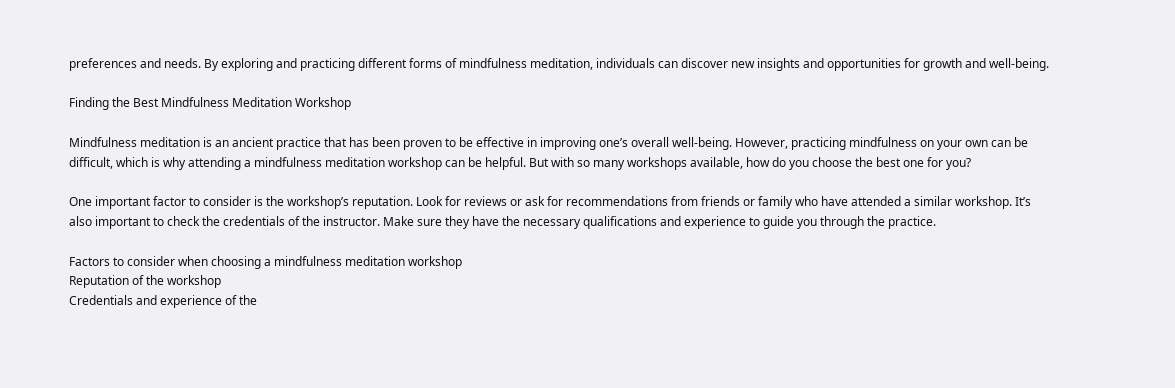preferences and needs. By exploring and practicing different forms of mindfulness meditation, individuals can discover new insights and opportunities for growth and well-being.

Finding the Best Mindfulness Meditation Workshop

Mindfulness meditation is an ancient practice that has been proven to be effective in improving one’s overall well-being. However, practicing mindfulness on your own can be difficult, which is why attending a mindfulness meditation workshop can be helpful. But with so many workshops available, how do you choose the best one for you?

One important factor to consider is the workshop’s reputation. Look for reviews or ask for recommendations from friends or family who have attended a similar workshop. It’s also important to check the credentials of the instructor. Make sure they have the necessary qualifications and experience to guide you through the practice.

Factors to consider when choosing a mindfulness meditation workshop
Reputation of the workshop
Credentials and experience of the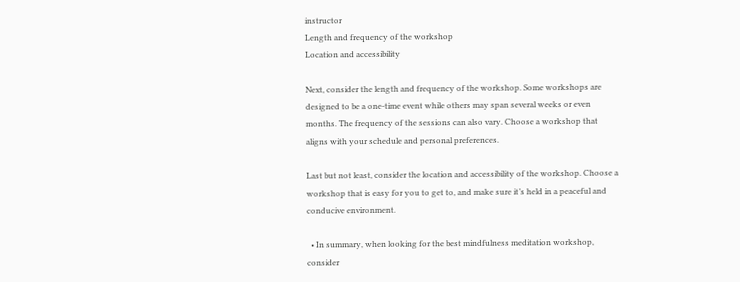instructor
Length and frequency of the workshop
Location and accessibility

Next, consider the length and frequency of the workshop. Some workshops are designed to be a one-time event while others may span several weeks or even months. The frequency of the sessions can also vary. Choose a workshop that aligns with your schedule and personal preferences.

Last but not least, consider the location and accessibility of the workshop. Choose a workshop that is easy for you to get to, and make sure it’s held in a peaceful and conducive environment.

  • In summary, when looking for the best mindfulness meditation workshop, consider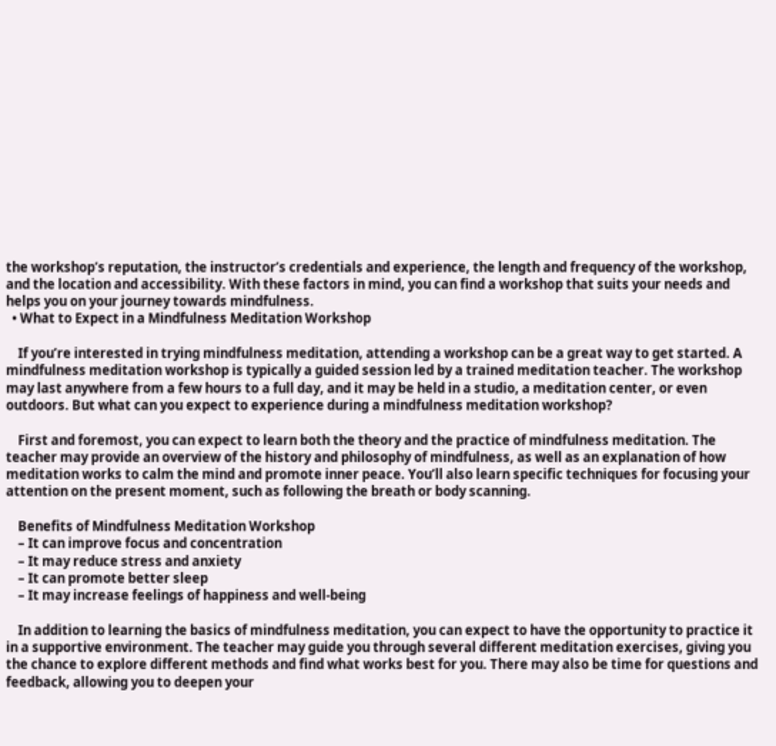the workshop’s reputation, the instructor’s credentials and experience, the length and frequency of the workshop, and the location and accessibility. With these factors in mind, you can find a workshop that suits your needs and helps you on your journey towards mindfulness.
  • What to Expect in a Mindfulness Meditation Workshop

    If you’re interested in trying mindfulness meditation, attending a workshop can be a great way to get started. A mindfulness meditation workshop is typically a guided session led by a trained meditation teacher. The workshop may last anywhere from a few hours to a full day, and it may be held in a studio, a meditation center, or even outdoors. But what can you expect to experience during a mindfulness meditation workshop?

    First and foremost, you can expect to learn both the theory and the practice of mindfulness meditation. The teacher may provide an overview of the history and philosophy of mindfulness, as well as an explanation of how meditation works to calm the mind and promote inner peace. You’ll also learn specific techniques for focusing your attention on the present moment, such as following the breath or body scanning.

    Benefits of Mindfulness Meditation Workshop
    – It can improve focus and concentration
    – It may reduce stress and anxiety
    – It can promote better sleep
    – It may increase feelings of happiness and well-being

    In addition to learning the basics of mindfulness meditation, you can expect to have the opportunity to practice it in a supportive environment. The teacher may guide you through several different meditation exercises, giving you the chance to explore different methods and find what works best for you. There may also be time for questions and feedback, allowing you to deepen your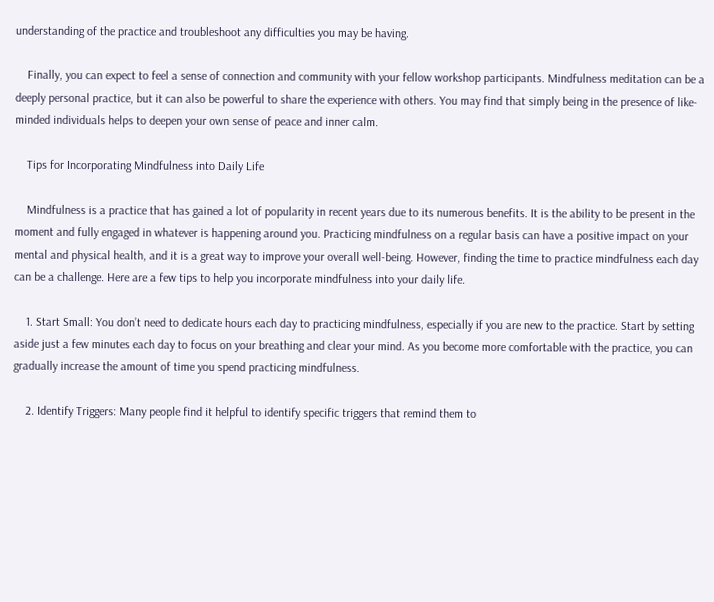understanding of the practice and troubleshoot any difficulties you may be having.

    Finally, you can expect to feel a sense of connection and community with your fellow workshop participants. Mindfulness meditation can be a deeply personal practice, but it can also be powerful to share the experience with others. You may find that simply being in the presence of like-minded individuals helps to deepen your own sense of peace and inner calm.

    Tips for Incorporating Mindfulness into Daily Life

    Mindfulness is a practice that has gained a lot of popularity in recent years due to its numerous benefits. It is the ability to be present in the moment and fully engaged in whatever is happening around you. Practicing mindfulness on a regular basis can have a positive impact on your mental and physical health, and it is a great way to improve your overall well-being. However, finding the time to practice mindfulness each day can be a challenge. Here are a few tips to help you incorporate mindfulness into your daily life.

    1. Start Small: You don’t need to dedicate hours each day to practicing mindfulness, especially if you are new to the practice. Start by setting aside just a few minutes each day to focus on your breathing and clear your mind. As you become more comfortable with the practice, you can gradually increase the amount of time you spend practicing mindfulness.

    2. Identify Triggers: Many people find it helpful to identify specific triggers that remind them to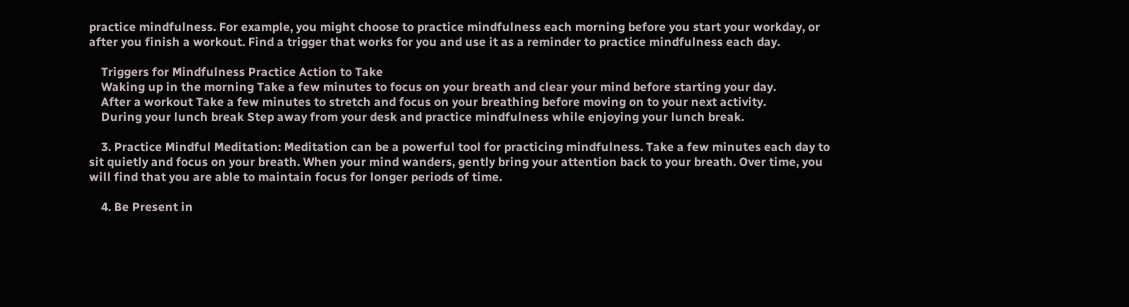practice mindfulness. For example, you might choose to practice mindfulness each morning before you start your workday, or after you finish a workout. Find a trigger that works for you and use it as a reminder to practice mindfulness each day.

    Triggers for Mindfulness Practice Action to Take
    Waking up in the morning Take a few minutes to focus on your breath and clear your mind before starting your day.
    After a workout Take a few minutes to stretch and focus on your breathing before moving on to your next activity.
    During your lunch break Step away from your desk and practice mindfulness while enjoying your lunch break.

    3. Practice Mindful Meditation: Meditation can be a powerful tool for practicing mindfulness. Take a few minutes each day to sit quietly and focus on your breath. When your mind wanders, gently bring your attention back to your breath. Over time, you will find that you are able to maintain focus for longer periods of time.

    4. Be Present in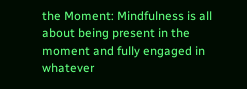the Moment: Mindfulness is all about being present in the moment and fully engaged in whatever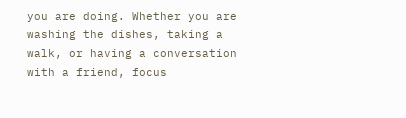you are doing. Whether you are washing the dishes, taking a walk, or having a conversation with a friend, focus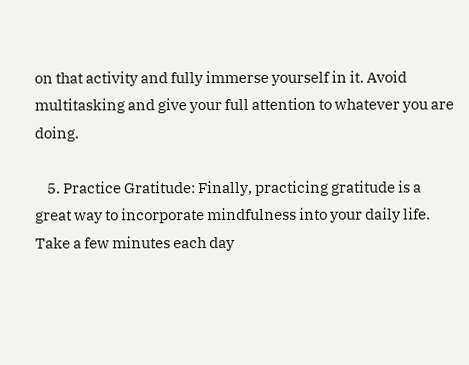on that activity and fully immerse yourself in it. Avoid multitasking and give your full attention to whatever you are doing.

    5. Practice Gratitude: Finally, practicing gratitude is a great way to incorporate mindfulness into your daily life. Take a few minutes each day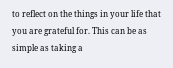to reflect on the things in your life that you are grateful for. This can be as simple as taking a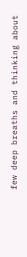few deep breaths and thinking about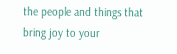the people and things that bring joy to your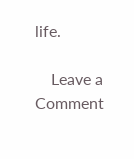life.

    Leave a Comment